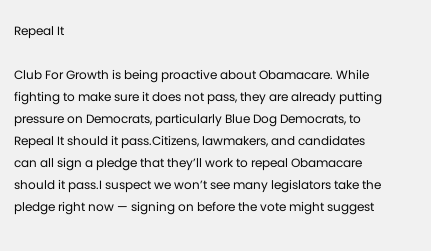Repeal It

Club For Growth is being proactive about Obamacare. While fighting to make sure it does not pass, they are already putting pressure on Democrats, particularly Blue Dog Democrats, to Repeal It should it pass.Citizens, lawmakers, and candidates can all sign a pledge that they’ll work to repeal Obamacare should it pass.I suspect we won’t see many legislators take the pledge right now — signing on before the vote might suggest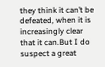they think it can’t be defeated, when it is increasingly clear that it can.But I do suspect a great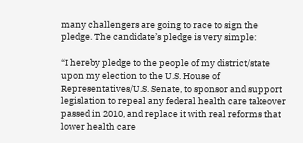many challengers are going to race to sign the pledge. The candidate’s pledge is very simple:

“I hereby pledge to the people of my district/state upon my election to the U.S. House of Representatives/U.S. Senate, to sponsor and support legislation to repeal any federal health care takeover passed in 2010, and replace it with real reforms that lower health care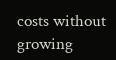costs without growing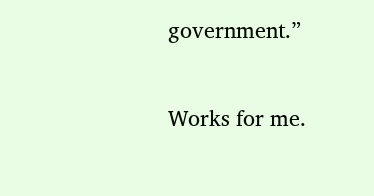government.”

Works for me.